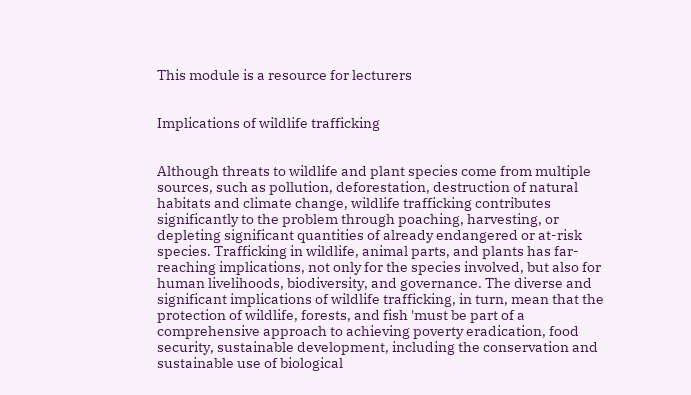This module is a resource for lecturers


Implications of wildlife trafficking


Although threats to wildlife and plant species come from multiple sources, such as pollution, deforestation, destruction of natural habitats and climate change, wildlife trafficking contributes significantly to the problem through poaching, harvesting, or depleting significant quantities of already endangered or at-risk species. Trafficking in wildlife, animal parts, and plants has far-reaching implications, not only for the species involved, but also for human livelihoods, biodiversity, and governance. The diverse and significant implications of wildlife trafficking, in turn, mean that the protection of wildlife, forests, and fish 'must be part of a comprehensive approach to achieving poverty eradication, food security, sustainable development, including the conservation and sustainable use of biological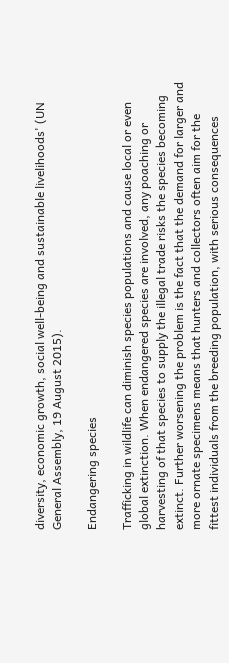diversity, economic growth, social well-being and sustainable livelihoods' (UN General Assembly, 19 August 2015).

Endangering species

Trafficking in wildlife can diminish species populations and cause local or even global extinction. When endangered species are involved, any poaching or harvesting of that species to supply the illegal trade risks the species becoming extinct. Further worsening the problem is the fact that the demand for larger and more ornate specimens means that hunters and collectors often aim for the fittest individuals from the breeding population, with serious consequences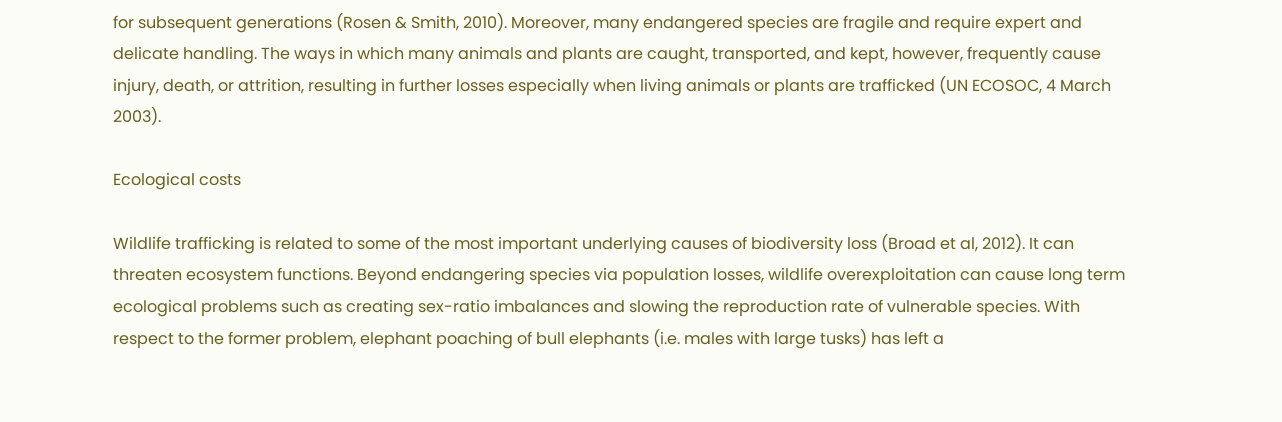for subsequent generations (Rosen & Smith, 2010). Moreover, many endangered species are fragile and require expert and delicate handling. The ways in which many animals and plants are caught, transported, and kept, however, frequently cause injury, death, or attrition, resulting in further losses especially when living animals or plants are trafficked (UN ECOSOC, 4 March 2003).

Ecological costs

Wildlife trafficking is related to some of the most important underlying causes of biodiversity loss (Broad et al, 2012). It can threaten ecosystem functions. Beyond endangering species via population losses, wildlife overexploitation can cause long term ecological problems such as creating sex-ratio imbalances and slowing the reproduction rate of vulnerable species. With respect to the former problem, elephant poaching of bull elephants (i.e. males with large tusks) has left a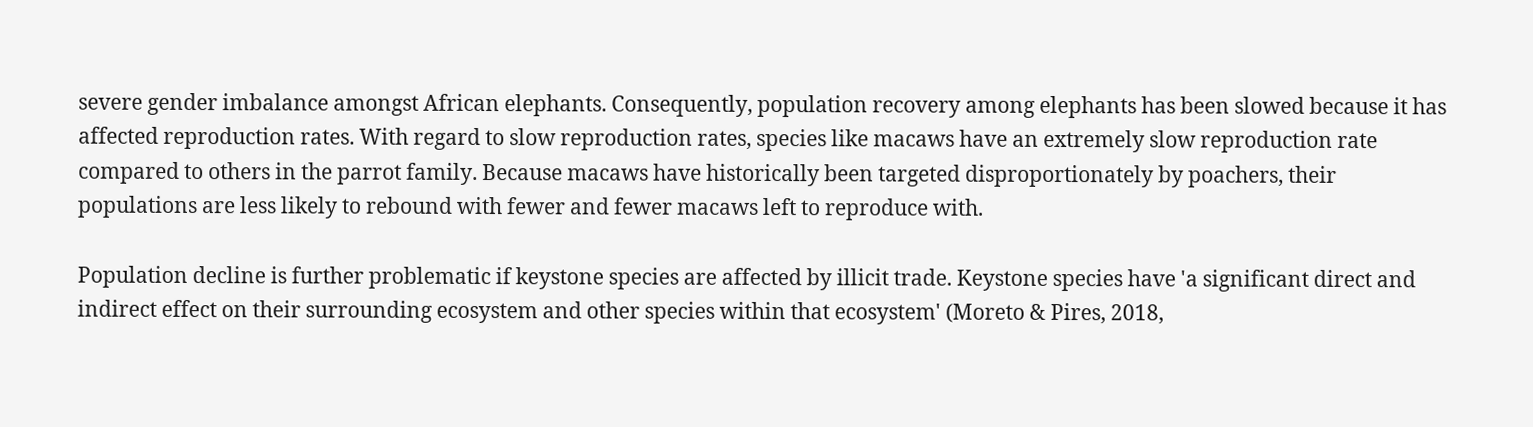severe gender imbalance amongst African elephants. Consequently, population recovery among elephants has been slowed because it has affected reproduction rates. With regard to slow reproduction rates, species like macaws have an extremely slow reproduction rate compared to others in the parrot family. Because macaws have historically been targeted disproportionately by poachers, their populations are less likely to rebound with fewer and fewer macaws left to reproduce with.

Population decline is further problematic if keystone species are affected by illicit trade. Keystone species have 'a significant direct and indirect effect on their surrounding ecosystem and other species within that ecosystem' (Moreto & Pires, 2018,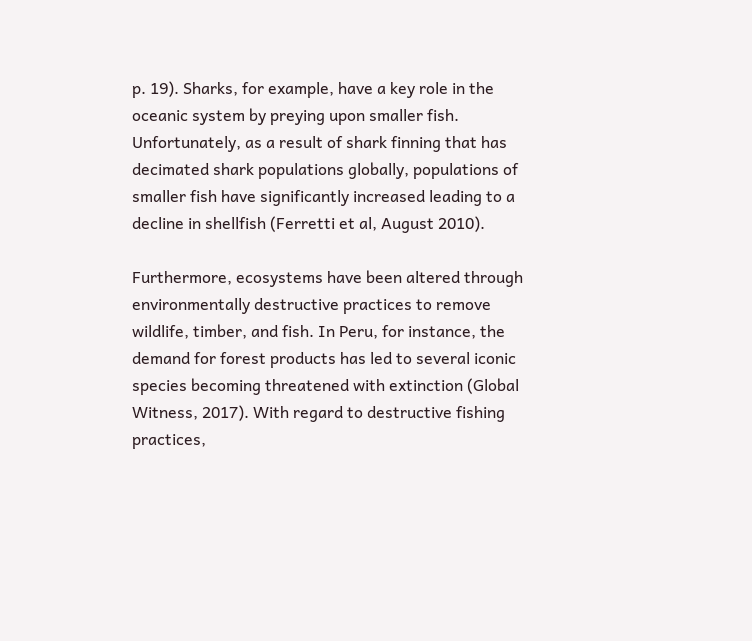p. 19). Sharks, for example, have a key role in the oceanic system by preying upon smaller fish. Unfortunately, as a result of shark finning that has decimated shark populations globally, populations of smaller fish have significantly increased leading to a decline in shellfish (Ferretti et al, August 2010).

Furthermore, ecosystems have been altered through environmentally destructive practices to remove wildlife, timber, and fish. In Peru, for instance, the demand for forest products has led to several iconic species becoming threatened with extinction (Global Witness, 2017). With regard to destructive fishing practices,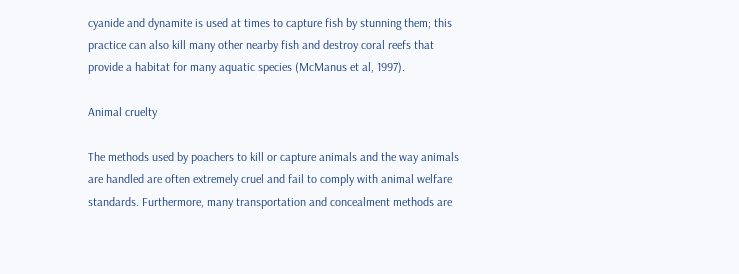cyanide and dynamite is used at times to capture fish by stunning them; this practice can also kill many other nearby fish and destroy coral reefs that provide a habitat for many aquatic species (McManus et al, 1997).

Animal cruelty

The methods used by poachers to kill or capture animals and the way animals are handled are often extremely cruel and fail to comply with animal welfare standards. Furthermore, many transportation and concealment methods are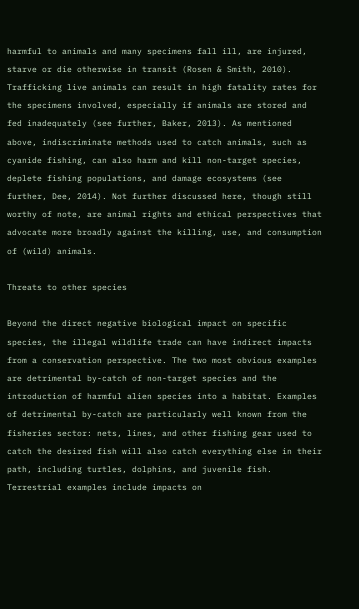harmful to animals and many specimens fall ill, are injured, starve or die otherwise in transit (Rosen & Smith, 2010). Trafficking live animals can result in high fatality rates for the specimens involved, especially if animals are stored and fed inadequately (see further, Baker, 2013). As mentioned above, indiscriminate methods used to catch animals, such as cyanide fishing, can also harm and kill non-target species, deplete fishing populations, and damage ecosystems (see further, Dee, 2014). Not further discussed here, though still worthy of note, are animal rights and ethical perspectives that advocate more broadly against the killing, use, and consumption of (wild) animals.

Threats to other species

Beyond the direct negative biological impact on specific species, the illegal wildlife trade can have indirect impacts from a conservation perspective. The two most obvious examples are detrimental by-catch of non-target species and the introduction of harmful alien species into a habitat. Examples of detrimental by-catch are particularly well known from the fisheries sector: nets, lines, and other fishing gear used to catch the desired fish will also catch everything else in their path, including turtles, dolphins, and juvenile fish. Terrestrial examples include impacts on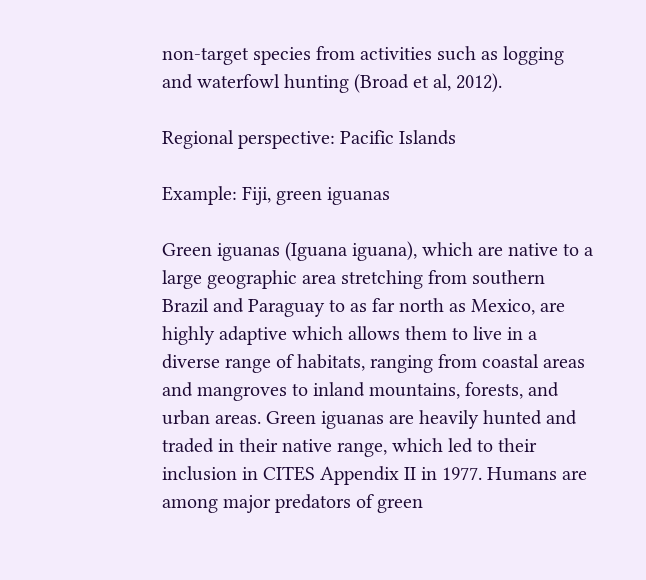non-target species from activities such as logging and waterfowl hunting (Broad et al, 2012).

Regional perspective: Pacific Islands

Example: Fiji, green iguanas

Green iguanas (Iguana iguana), which are native to a large geographic area stretching from southern Brazil and Paraguay to as far north as Mexico, are highly adaptive which allows them to live in a diverse range of habitats, ranging from coastal areas and mangroves to inland mountains, forests, and urban areas. Green iguanas are heavily hunted and traded in their native range, which led to their inclusion in CITES Appendix II in 1977. Humans are among major predators of green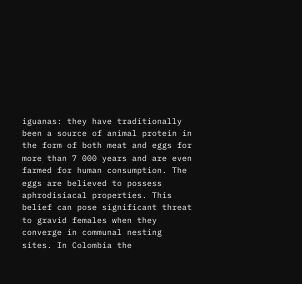iguanas: they have traditionally been a source of animal protein in the form of both meat and eggs for more than 7 000 years and are even farmed for human consumption. The eggs are believed to possess aphrodisiacal properties. This belief can pose significant threat to gravid females when they converge in communal nesting sites. In Colombia the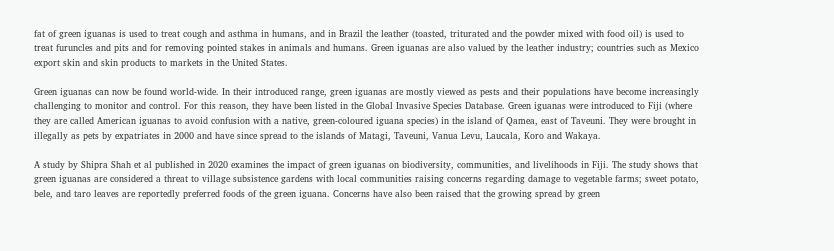fat of green iguanas is used to treat cough and asthma in humans, and in Brazil the leather (toasted, triturated and the powder mixed with food oil) is used to treat furuncles and pits and for removing pointed stakes in animals and humans. Green iguanas are also valued by the leather industry; countries such as Mexico export skin and skin products to markets in the United States.

Green iguanas can now be found world-wide. In their introduced range, green iguanas are mostly viewed as pests and their populations have become increasingly challenging to monitor and control. For this reason, they have been listed in the Global Invasive Species Database. Green iguanas were introduced to Fiji (where they are called American iguanas to avoid confusion with a native, green-coloured iguana species) in the island of Qamea, east of Taveuni. They were brought in illegally as pets by expatriates in 2000 and have since spread to the islands of Matagi, Taveuni, Vanua Levu, Laucala, Koro and Wakaya.

A study by Shipra Shah et al published in 2020 examines the impact of green iguanas on biodiversity, communities, and livelihoods in Fiji. The study shows that green iguanas are considered a threat to village subsistence gardens with local communities raising concerns regarding damage to vegetable farms; sweet potato, bele, and taro leaves are reportedly preferred foods of the green iguana. Concerns have also been raised that the growing spread by green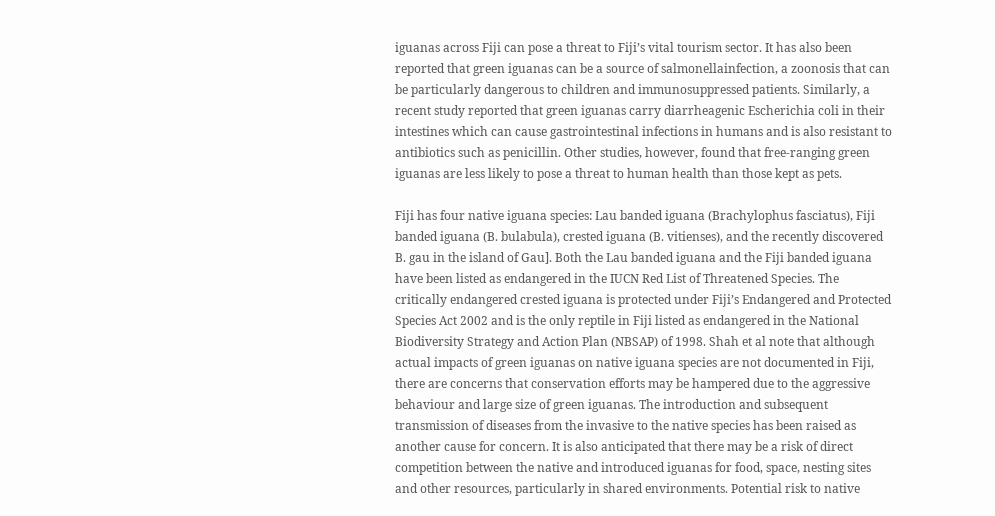iguanas across Fiji can pose a threat to Fiji’s vital tourism sector. It has also been reported that green iguanas can be a source of salmonellainfection, a zoonosis that can be particularly dangerous to children and immunosuppressed patients. Similarly, a recent study reported that green iguanas carry diarrheagenic Escherichia coli in their intestines which can cause gastrointestinal infections in humans and is also resistant to antibiotics such as penicillin. Other studies, however, found that free-ranging green iguanas are less likely to pose a threat to human health than those kept as pets.

Fiji has four native iguana species: Lau banded iguana (Brachylophus fasciatus), Fiji banded iguana (B. bulabula), crested iguana (B. vitienses), and the recently discovered B. gau in the island of Gau]. Both the Lau banded iguana and the Fiji banded iguana have been listed as endangered in the IUCN Red List of Threatened Species. The critically endangered crested iguana is protected under Fiji’s Endangered and Protected Species Act 2002 and is the only reptile in Fiji listed as endangered in the National Biodiversity Strategy and Action Plan (NBSAP) of 1998. Shah et al note that although actual impacts of green iguanas on native iguana species are not documented in Fiji, there are concerns that conservation efforts may be hampered due to the aggressive behaviour and large size of green iguanas. The introduction and subsequent transmission of diseases from the invasive to the native species has been raised as another cause for concern. It is also anticipated that there may be a risk of direct competition between the native and introduced iguanas for food, space, nesting sites and other resources, particularly in shared environments. Potential risk to native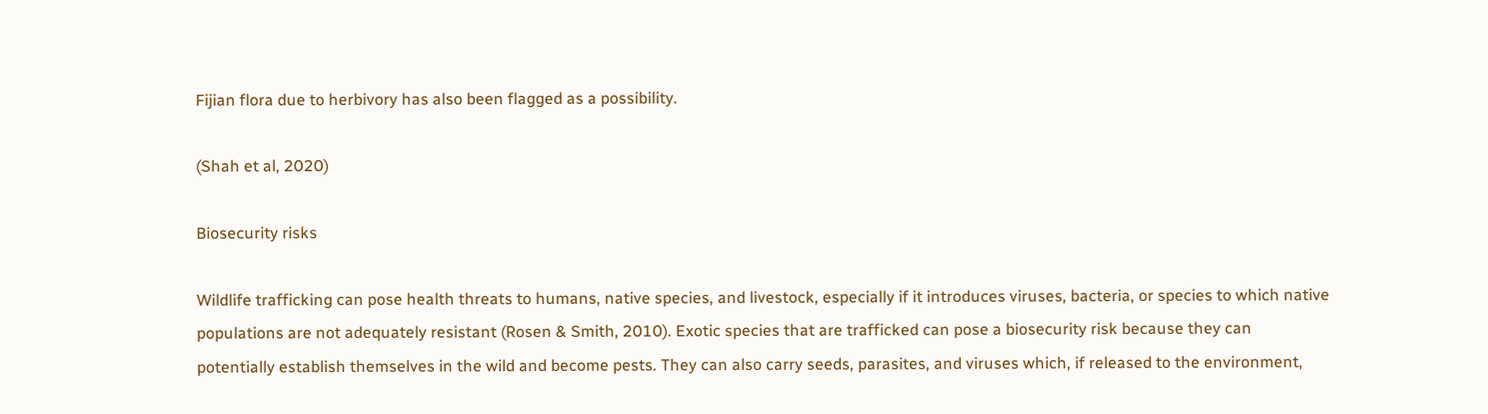Fijian flora due to herbivory has also been flagged as a possibility.

(Shah et al, 2020)

Biosecurity risks

Wildlife trafficking can pose health threats to humans, native species, and livestock, especially if it introduces viruses, bacteria, or species to which native populations are not adequately resistant (Rosen & Smith, 2010). Exotic species that are trafficked can pose a biosecurity risk because they can potentially establish themselves in the wild and become pests. They can also carry seeds, parasites, and viruses which, if released to the environment,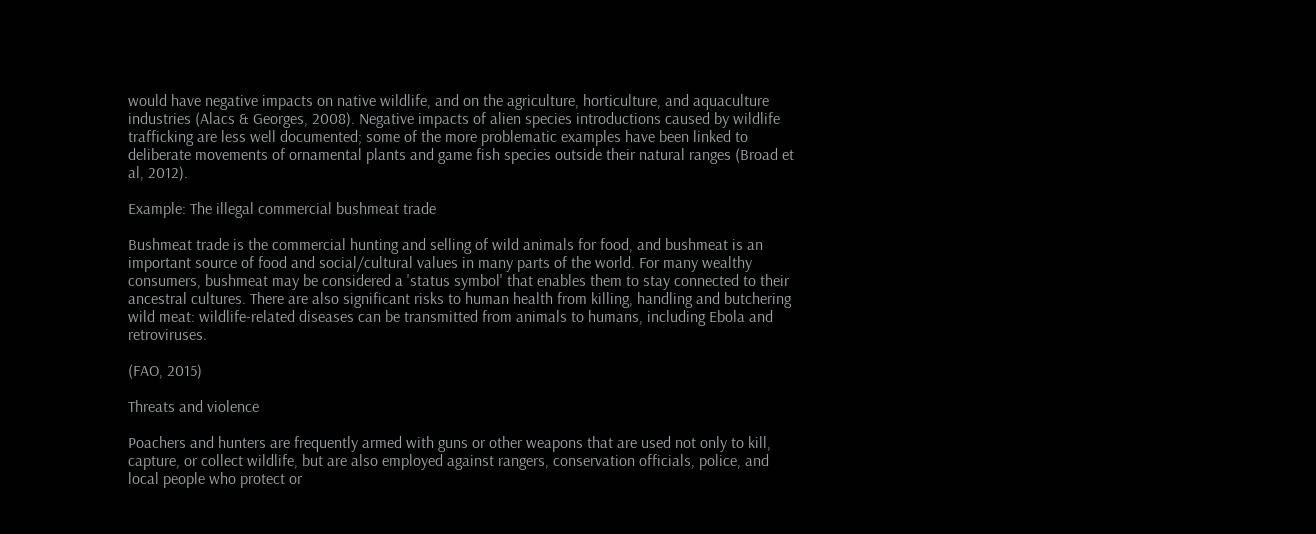would have negative impacts on native wildlife, and on the agriculture, horticulture, and aquaculture industries (Alacs & Georges, 2008). Negative impacts of alien species introductions caused by wildlife trafficking are less well documented; some of the more problematic examples have been linked to deliberate movements of ornamental plants and game fish species outside their natural ranges (Broad et al, 2012).

Example: The illegal commercial bushmeat trade

Bushmeat trade is the commercial hunting and selling of wild animals for food, and bushmeat is an important source of food and social/cultural values in many parts of the world. For many wealthy consumers, bushmeat may be considered a 'status symbol' that enables them to stay connected to their ancestral cultures. There are also significant risks to human health from killing, handling and butchering wild meat: wildlife-related diseases can be transmitted from animals to humans, including Ebola and retroviruses.

(FAO, 2015)

Threats and violence

Poachers and hunters are frequently armed with guns or other weapons that are used not only to kill, capture, or collect wildlife, but are also employed against rangers, conservation officials, police, and local people who protect or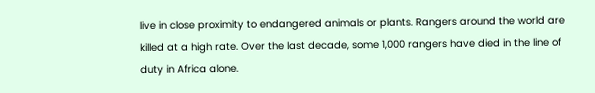live in close proximity to endangered animals or plants. Rangers around the world are killed at a high rate. Over the last decade, some 1,000 rangers have died in the line of duty in Africa alone.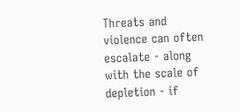Threats and violence can often escalate - along with the scale of depletion - if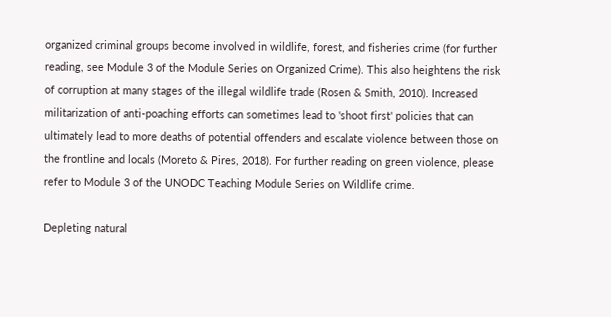organized criminal groups become involved in wildlife, forest, and fisheries crime (for further reading, see Module 3 of the Module Series on Organized Crime). This also heightens the risk of corruption at many stages of the illegal wildlife trade (Rosen & Smith, 2010). Increased militarization of anti-poaching efforts can sometimes lead to 'shoot first' policies that can ultimately lead to more deaths of potential offenders and escalate violence between those on the frontline and locals (Moreto & Pires, 2018). For further reading on green violence, please refer to Module 3 of the UNODC Teaching Module Series on Wildlife crime.

Depleting natural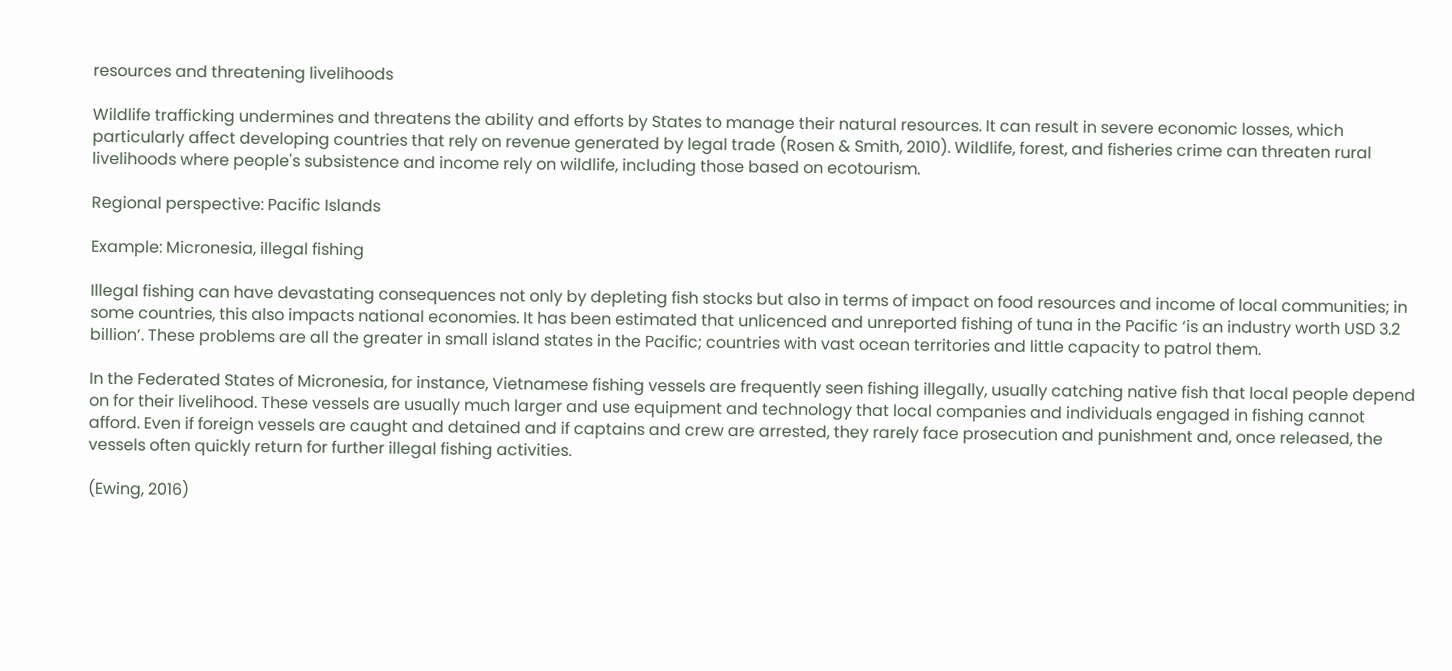resources and threatening livelihoods

Wildlife trafficking undermines and threatens the ability and efforts by States to manage their natural resources. It can result in severe economic losses, which particularly affect developing countries that rely on revenue generated by legal trade (Rosen & Smith, 2010). Wildlife, forest, and fisheries crime can threaten rural livelihoods where people's subsistence and income rely on wildlife, including those based on ecotourism.

Regional perspective: Pacific Islands

Example: Micronesia, illegal fishing

Illegal fishing can have devastating consequences not only by depleting fish stocks but also in terms of impact on food resources and income of local communities; in some countries, this also impacts national economies. It has been estimated that unlicenced and unreported fishing of tuna in the Pacific ‘is an industry worth USD 3.2 billion’. These problems are all the greater in small island states in the Pacific; countries with vast ocean territories and little capacity to patrol them.

In the Federated States of Micronesia, for instance, Vietnamese fishing vessels are frequently seen fishing illegally, usually catching native fish that local people depend on for their livelihood. These vessels are usually much larger and use equipment and technology that local companies and individuals engaged in fishing cannot afford. Even if foreign vessels are caught and detained and if captains and crew are arrested, they rarely face prosecution and punishment and, once released, the vessels often quickly return for further illegal fishing activities.

(Ewing, 2016)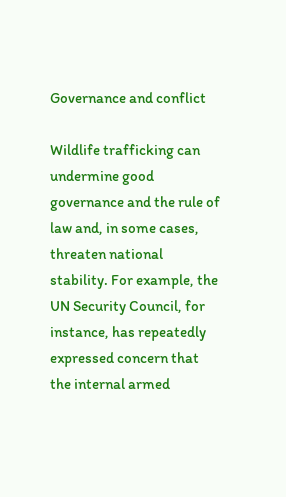Governance and conflict

Wildlife trafficking can undermine good governance and the rule of law and, in some cases, threaten national stability. For example, the UN Security Council, for instance, has repeatedly expressed concern that the internal armed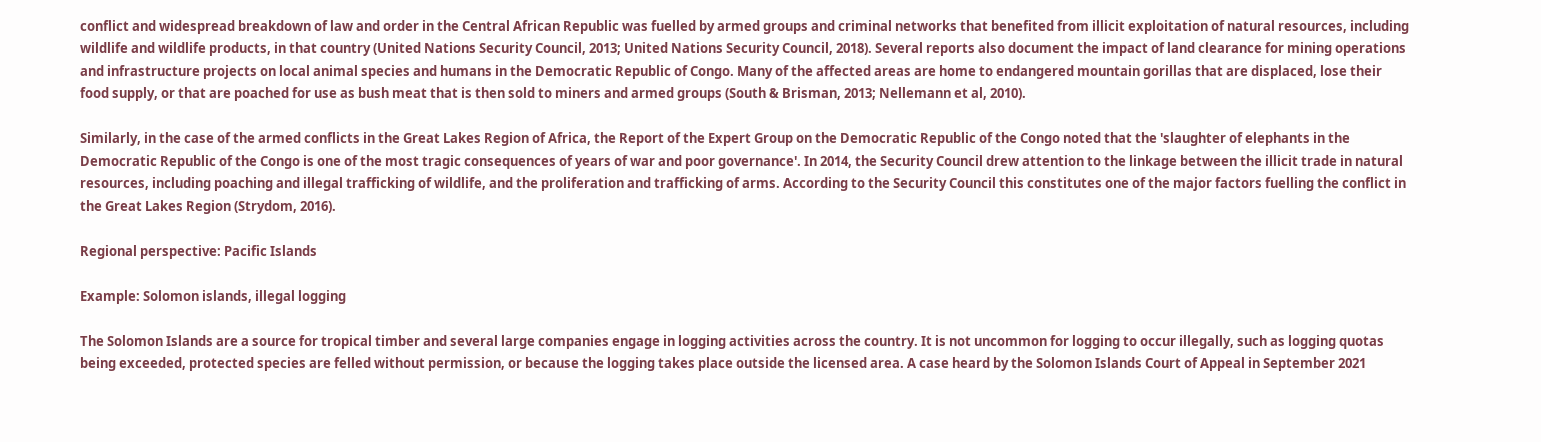conflict and widespread breakdown of law and order in the Central African Republic was fuelled by armed groups and criminal networks that benefited from illicit exploitation of natural resources, including wildlife and wildlife products, in that country (United Nations Security Council, 2013; United Nations Security Council, 2018). Several reports also document the impact of land clearance for mining operations and infrastructure projects on local animal species and humans in the Democratic Republic of Congo. Many of the affected areas are home to endangered mountain gorillas that are displaced, lose their food supply, or that are poached for use as bush meat that is then sold to miners and armed groups (South & Brisman, 2013; Nellemann et al, 2010).

Similarly, in the case of the armed conflicts in the Great Lakes Region of Africa, the Report of the Expert Group on the Democratic Republic of the Congo noted that the 'slaughter of elephants in the Democratic Republic of the Congo is one of the most tragic consequences of years of war and poor governance'. In 2014, the Security Council drew attention to the linkage between the illicit trade in natural resources, including poaching and illegal trafficking of wildlife, and the proliferation and trafficking of arms. According to the Security Council this constitutes one of the major factors fuelling the conflict in the Great Lakes Region (Strydom, 2016).

Regional perspective: Pacific Islands

Example: Solomon islands, illegal logging

The Solomon Islands are a source for tropical timber and several large companies engage in logging activities across the country. It is not uncommon for logging to occur illegally, such as logging quotas being exceeded, protected species are felled without permission, or because the logging takes place outside the licensed area. A case heard by the Solomon Islands Court of Appeal in September 2021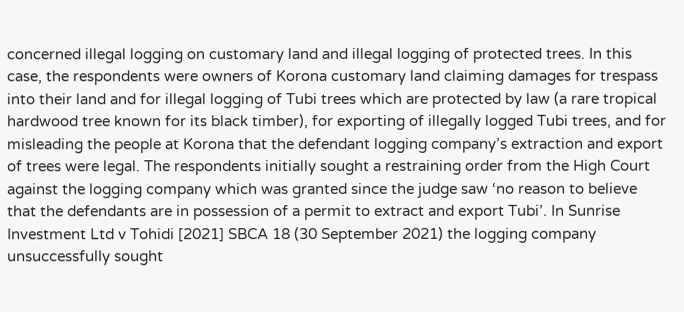concerned illegal logging on customary land and illegal logging of protected trees. In this case, the respondents were owners of Korona customary land claiming damages for trespass into their land and for illegal logging of Tubi trees which are protected by law (a rare tropical hardwood tree known for its black timber), for exporting of illegally logged Tubi trees, and for misleading the people at Korona that the defendant logging company’s extraction and export of trees were legal. The respondents initially sought a restraining order from the High Court against the logging company which was granted since the judge saw ‘no reason to believe that the defendants are in possession of a permit to extract and export Tubi’. In Sunrise Investment Ltd v Tohidi [2021] SBCA 18 (30 September 2021) the logging company unsuccessfully sought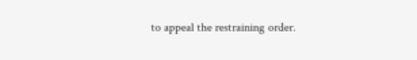to appeal the restraining order.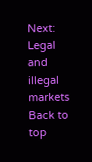Next: Legal and illegal markets
Back to top